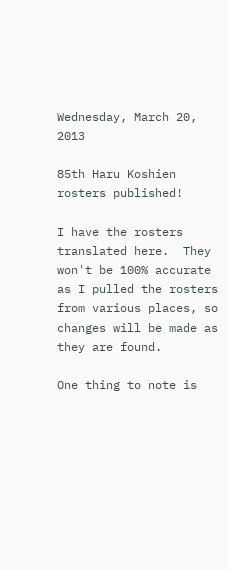Wednesday, March 20, 2013

85th Haru Koshien rosters published!

I have the rosters translated here.  They won't be 100% accurate as I pulled the rosters from various places, so changes will be made as they are found.

One thing to note is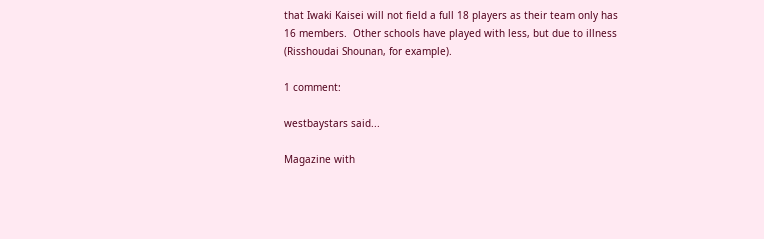that Iwaki Kaisei will not field a full 18 players as their team only has 16 members.  Other schools have played with less, but due to illness (Risshoudai Shounan, for example).

1 comment:

westbaystars said...

Magazine with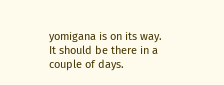yomigana is on its way. It should be there in a couple of days.